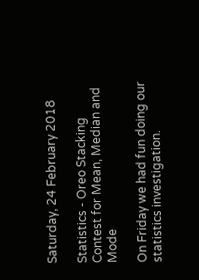Saturday, 24 February 2018

Statistics - Oreo Stacking Contest for Mean, Median and Mode

On Friday we had fun doing our statistics investigation.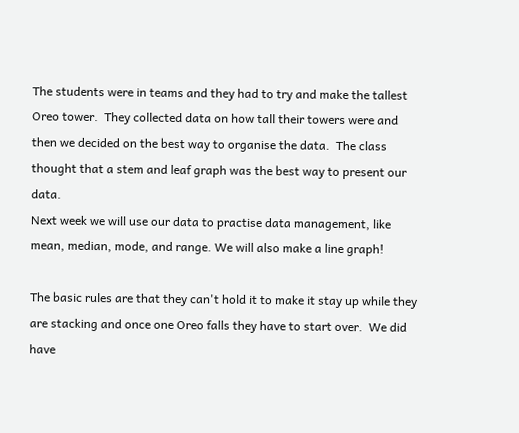The students were in teams and they had to try and make the tallest Oreo tower.  They collected data on how tall their towers were and then we decided on the best way to organise the data.  The class thought that a stem and leaf graph was the best way to present our data.
Next week we will use our data to practise data management, like mean, median, mode, and range. We will also make a line graph!

The basic rules are that they can't hold it to make it stay up while they are stacking and once one Oreo falls they have to start over.  We did have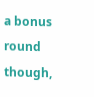a bonus round though,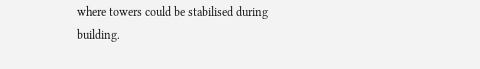where towers could be stabilised during building.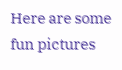Here are some fun pictures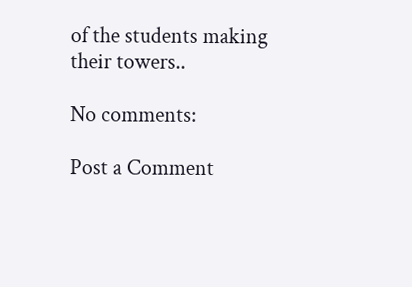of the students making their towers..

No comments:

Post a Comment